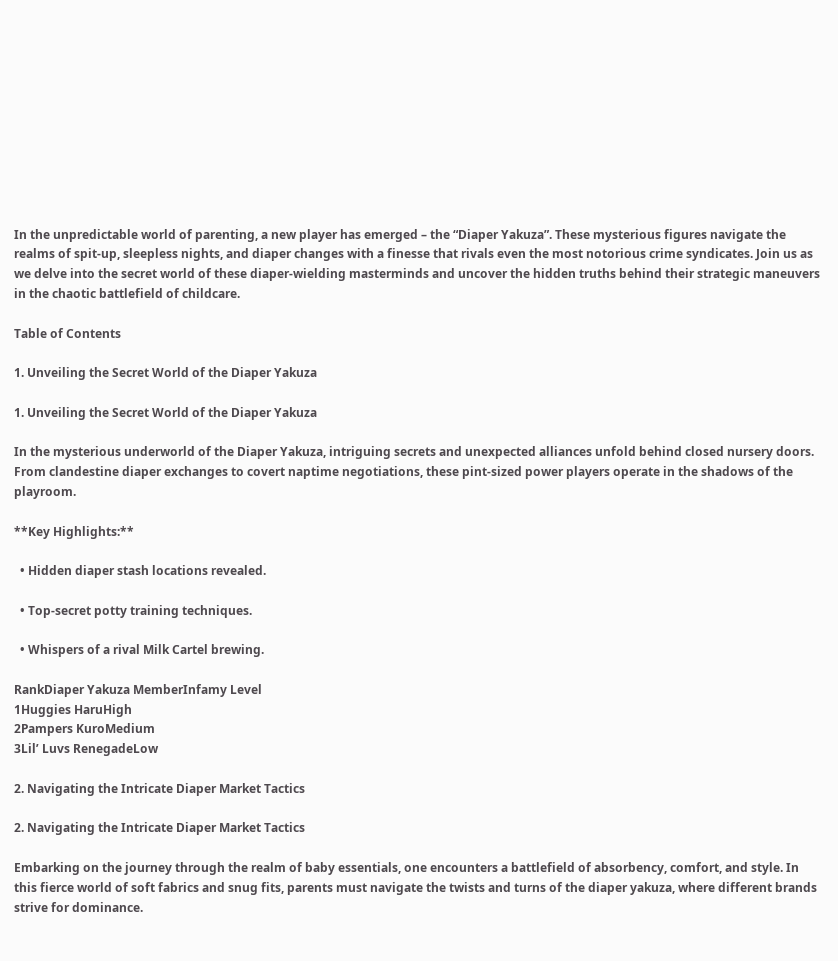In the unpredictable world of parenting, a new player has emerged – the “Diaper Yakuza”. These mysterious figures navigate the realms of spit-up, sleepless nights, and diaper changes with a finesse that rivals even the most notorious crime syndicates. Join us as we delve into the secret world of these diaper-wielding masterminds and uncover the hidden truths behind their strategic maneuvers in the chaotic battlefield of childcare.

Table of Contents

1. Unveiling the Secret World of the Diaper Yakuza

1. Unveiling the Secret World of the Diaper Yakuza

In the mysterious underworld of the Diaper Yakuza, intriguing secrets and unexpected alliances unfold behind closed nursery doors. From clandestine diaper exchanges to covert naptime negotiations, these pint-sized power players operate in the shadows of the playroom.

**Key Highlights:**

  • Hidden diaper stash locations revealed.

  • Top-secret potty training techniques.

  • Whispers of a rival Milk Cartel brewing.

RankDiaper Yakuza MemberInfamy Level
1Huggies HaruHigh
2Pampers KuroMedium
3Lil’ Luvs RenegadeLow

2. Navigating the Intricate Diaper Market Tactics

2. Navigating the Intricate Diaper Market Tactics

Embarking on the journey through the realm of baby essentials, one encounters a battlefield of absorbency, comfort, and style. In this fierce world of soft fabrics and snug fits, parents must navigate the twists and turns of the diaper yakuza, where different brands strive for dominance.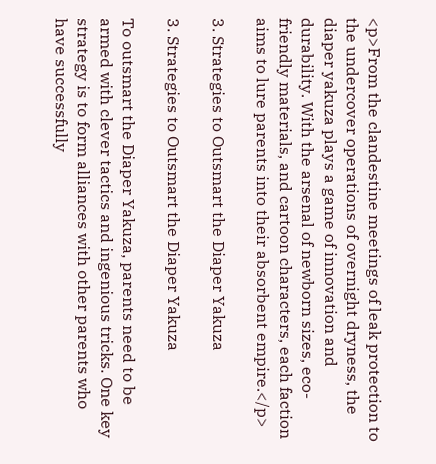<p>From the clandestine meetings of leak protection to the undercover operations of overnight dryness, the diaper yakuza plays a game of innovation and durability. With the arsenal of newborn sizes, eco-friendly materials, and cartoon characters, each faction aims to lure parents into their absorbent empire.</p>

3. Strategies to Outsmart the Diaper Yakuza

3. Strategies to Outsmart the Diaper Yakuza

To outsmart the Diaper Yakuza, parents need to be armed with clever tactics and ingenious tricks. One key strategy is to form alliances with other parents who have successfully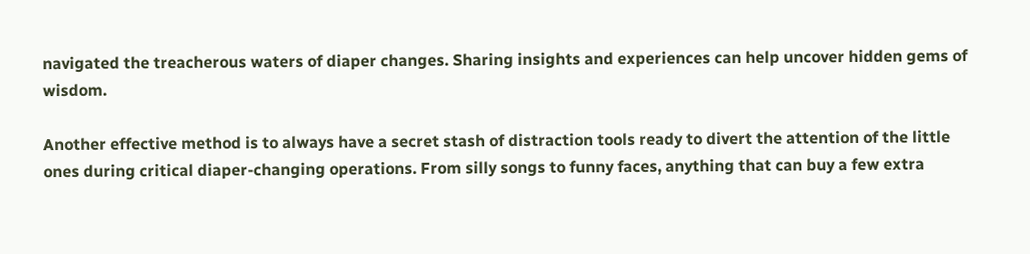navigated the treacherous waters of diaper changes. Sharing insights and experiences can help uncover hidden gems of wisdom.

Another effective method is to always have a secret stash of distraction tools ready to divert the attention of the little ones during critical diaper-changing operations. From silly songs to funny faces, anything that can buy a few extra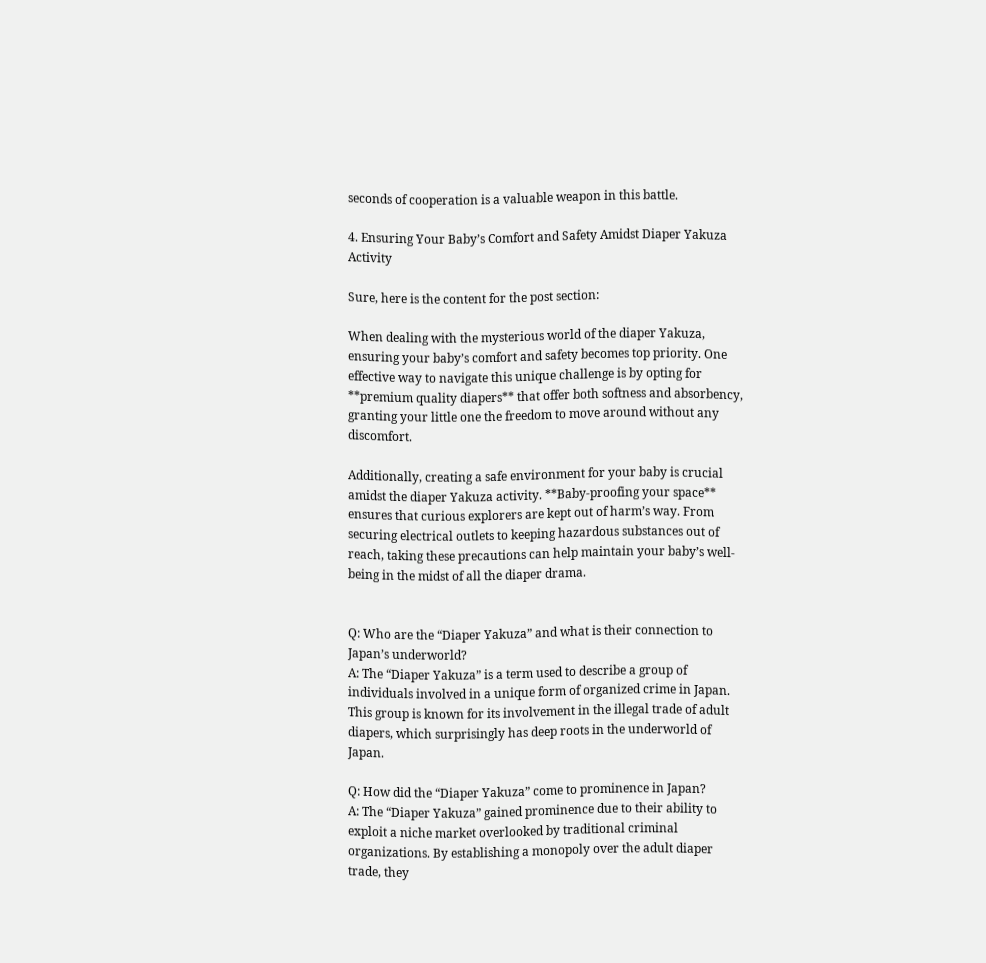seconds of cooperation is a valuable weapon in this battle.

4. Ensuring Your Baby’s Comfort and Safety Amidst Diaper Yakuza Activity

Sure, here is the content for the post section:

When dealing with the mysterious world of the diaper Yakuza, ensuring your baby’s comfort and safety becomes top priority. One effective way to navigate this unique challenge is by opting for **premium quality diapers** that offer both softness and absorbency, granting your little one the freedom to move around without any discomfort.

Additionally, creating a safe environment for your baby is crucial amidst the diaper Yakuza activity. **Baby-proofing your space** ensures that curious explorers are kept out of harm’s way. From securing electrical outlets to keeping hazardous substances out of reach, taking these precautions can help maintain your baby’s well-being in the midst of all the diaper drama.


Q: Who are the “Diaper Yakuza” and what is their connection to Japan’s underworld?
A: The “Diaper Yakuza” is a term used to describe a group of individuals involved in a unique form of organized crime in Japan. This group is known for its involvement in the illegal trade of adult diapers, which surprisingly has deep roots in the underworld of Japan.

Q: How did the “Diaper Yakuza” come to prominence in Japan?
A: The “Diaper Yakuza” gained prominence due to their ability to exploit a niche market overlooked by traditional criminal organizations. By establishing a monopoly over the adult diaper trade, they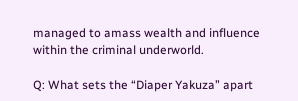managed to amass wealth and influence within the criminal underworld.

Q: What sets the “Diaper Yakuza” apart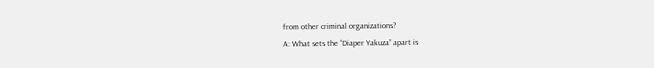from other criminal organizations?
A: What sets the “Diaper Yakuza” apart is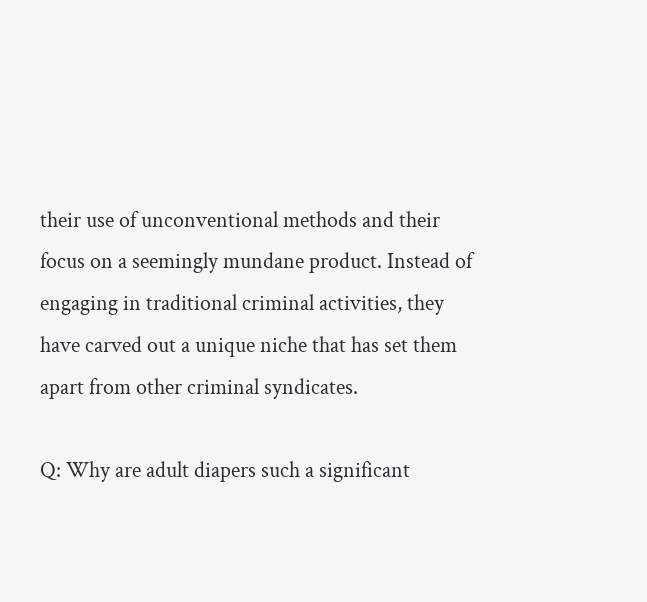their use of unconventional methods and their focus on a seemingly mundane product. Instead of engaging in traditional criminal activities, they have carved out a unique niche that has set them apart from other criminal syndicates.

Q: Why are adult diapers such a significant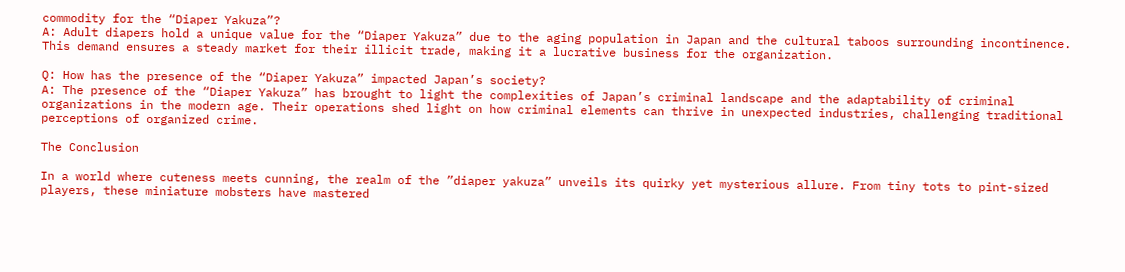commodity for the “Diaper Yakuza”?
A: Adult diapers hold a unique value for the “Diaper Yakuza” due to the aging population in Japan and the cultural taboos surrounding incontinence. This demand ensures a steady market for their illicit trade, making it a lucrative business for the organization.

Q: How has the presence of the “Diaper Yakuza” impacted Japan’s society?
A: The presence of the “Diaper Yakuza” has brought to light the complexities of Japan’s criminal landscape and the adaptability of criminal organizations in the modern age. Their operations shed light on how criminal elements can thrive in unexpected industries, challenging traditional perceptions of organized crime.

The Conclusion

In a world where cuteness meets cunning, the realm of the ”diaper yakuza” unveils its quirky yet mysterious allure. From tiny tots to pint-sized players, these miniature mobsters have mastered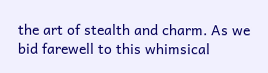the art of stealth and charm. As we bid farewell to this whimsical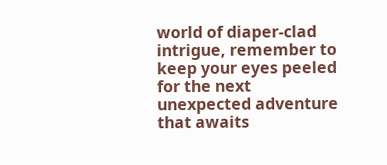world of diaper-clad intrigue, remember to keep your eyes peeled for the next unexpected adventure that awaits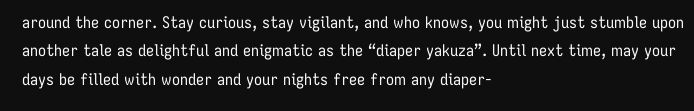around the corner. Stay curious, stay vigilant, and who knows, you might just stumble upon another tale as delightful and enigmatic as the “diaper yakuza”. Until next time, may your days be filled with wonder and your nights free from any diaper-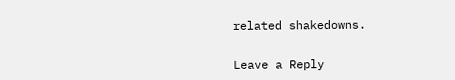related shakedowns.


Leave a Reply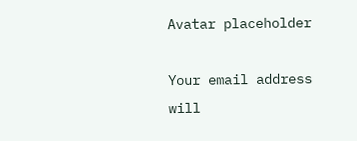Avatar placeholder

Your email address will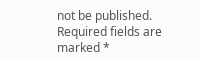not be published. Required fields are marked *